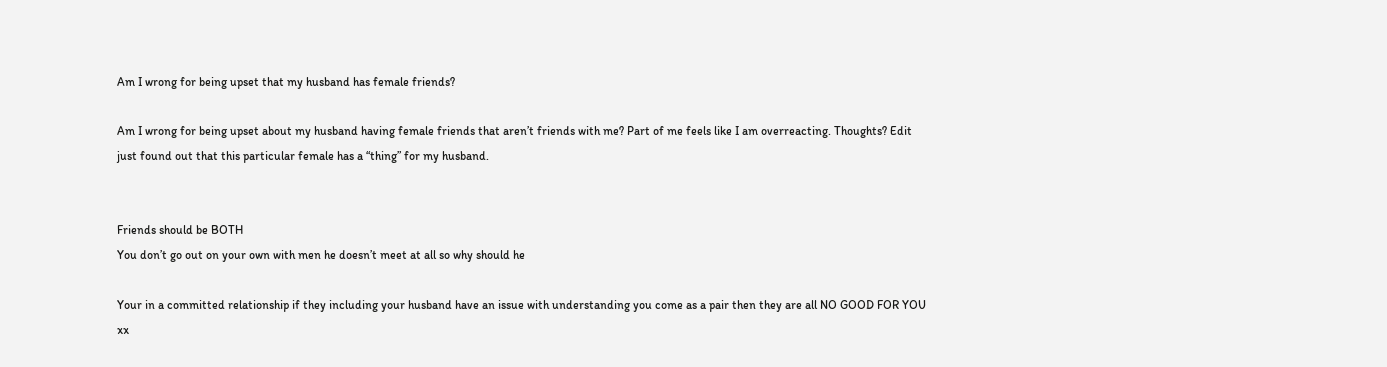Am I wrong for being upset that my husband has female friends?

Am I wrong for being upset about my husband having female friends that aren’t friends with me? Part of me feels like I am overreacting. Thoughts? Edit just found out that this particular female has a “thing” for my husband.


Friends should be BOTH
You don’t go out on your own with men he doesn’t meet at all so why should he

Your in a committed relationship if they including your husband have an issue with understanding you come as a pair then they are all NO GOOD FOR YOU xx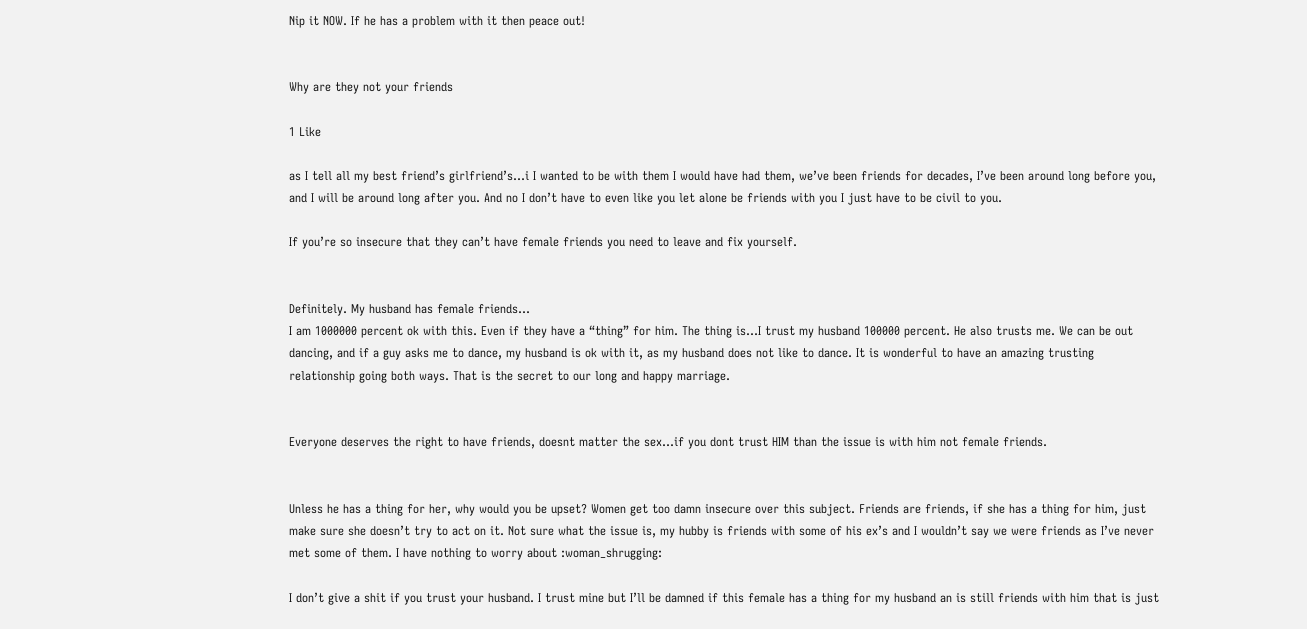Nip it NOW. If he has a problem with it then peace out!


Why are they not your friends

1 Like

as I tell all my best friend’s girlfriend’s…i I wanted to be with them I would have had them, we’ve been friends for decades, I’ve been around long before you, and I will be around long after you. And no I don’t have to even like you let alone be friends with you I just have to be civil to you.

If you’re so insecure that they can’t have female friends you need to leave and fix yourself.


Definitely. My husband has female friends…
I am 1000000 percent ok with this. Even if they have a “thing” for him. The thing is…I trust my husband 100000 percent. He also trusts me. We can be out dancing, and if a guy asks me to dance, my husband is ok with it, as my husband does not like to dance. It is wonderful to have an amazing trusting relationship going both ways. That is the secret to our long and happy marriage.


Everyone deserves the right to have friends, doesnt matter the sex…if you dont trust HIM than the issue is with him not female friends.


Unless he has a thing for her, why would you be upset? Women get too damn insecure over this subject. Friends are friends, if she has a thing for him, just make sure she doesn’t try to act on it. Not sure what the issue is, my hubby is friends with some of his ex’s and I wouldn’t say we were friends as I’ve never met some of them. I have nothing to worry about :woman_shrugging:

I don’t give a shit if you trust your husband. I trust mine but I’ll be damned if this female has a thing for my husband an is still friends with him that is just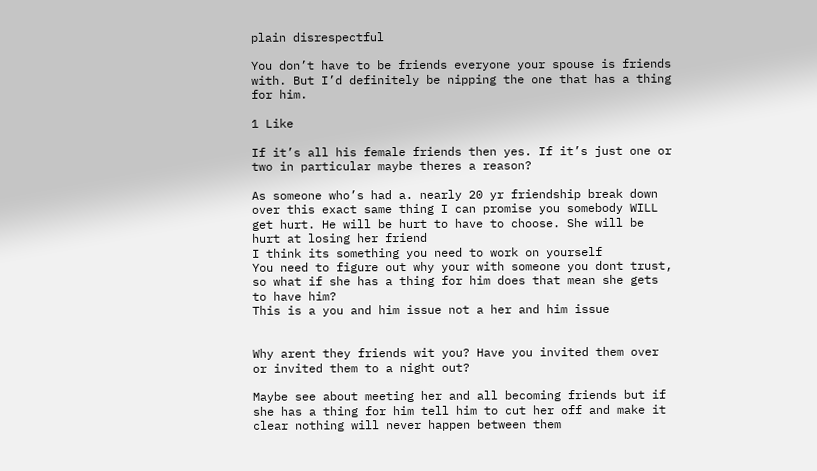plain disrespectful

You don’t have to be friends everyone your spouse is friends with. But I’d definitely be nipping the one that has a thing for him.

1 Like

If it’s all his female friends then yes. If it’s just one or two in particular maybe theres a reason?

As someone who’s had a. nearly 20 yr friendship break down over this exact same thing I can promise you somebody WILL get hurt. He will be hurt to have to choose. She will be hurt at losing her friend
I think its something you need to work on yourself
You need to figure out why your with someone you dont trust, so what if she has a thing for him does that mean she gets to have him?
This is a you and him issue not a her and him issue


Why arent they friends wit you? Have you invited them over or invited them to a night out?

Maybe see about meeting her and all becoming friends but if she has a thing for him tell him to cut her off and make it clear nothing will never happen between them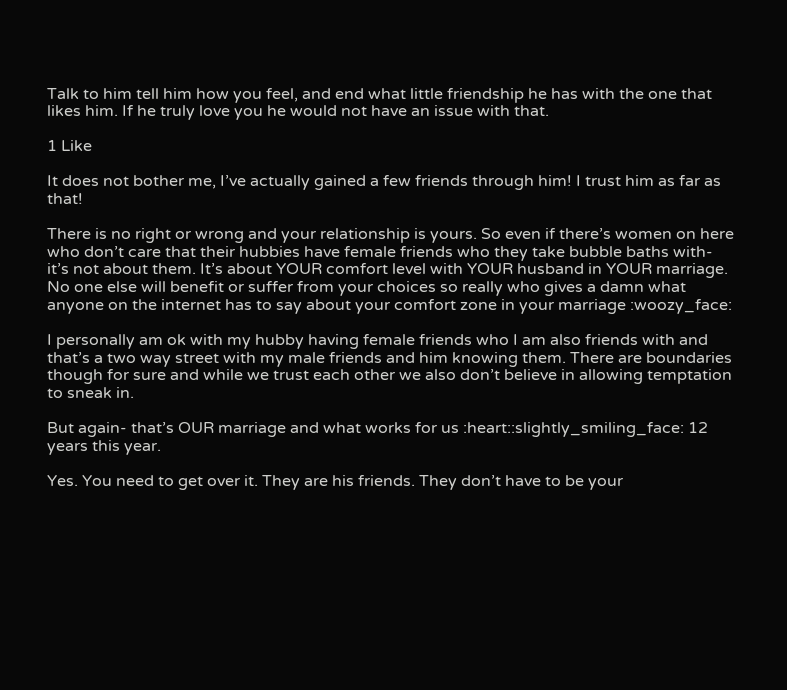Talk to him tell him how you feel, and end what little friendship he has with the one that likes him. If he truly love you he would not have an issue with that.

1 Like

It does not bother me, I’ve actually gained a few friends through him! I trust him as far as that!

There is no right or wrong and your relationship is yours. So even if there’s women on here who don’t care that their hubbies have female friends who they take bubble baths with- it’s not about them. It’s about YOUR comfort level with YOUR husband in YOUR marriage. No one else will benefit or suffer from your choices so really who gives a damn what anyone on the internet has to say about your comfort zone in your marriage :woozy_face:

I personally am ok with my hubby having female friends who I am also friends with and that’s a two way street with my male friends and him knowing them. There are boundaries though for sure and while we trust each other we also don’t believe in allowing temptation to sneak in.

But again- that’s OUR marriage and what works for us :heart::slightly_smiling_face: 12 years this year.

Yes. You need to get over it. They are his friends. They don’t have to be your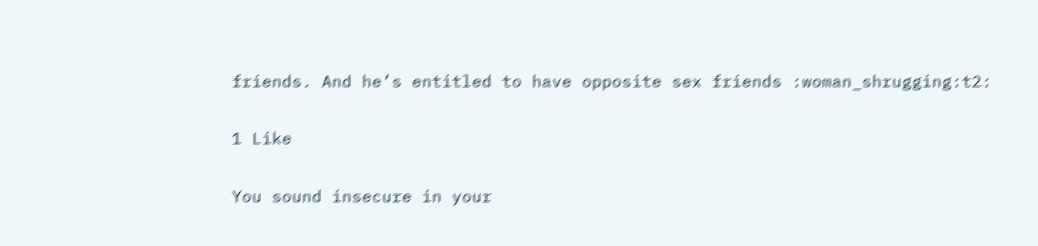friends. And he’s entitled to have opposite sex friends :woman_shrugging:t2:

1 Like

You sound insecure in your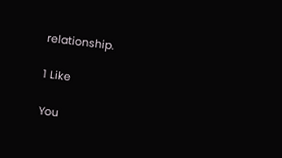relationship.

1 Like

You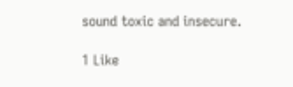sound toxic and insecure.

1 Like